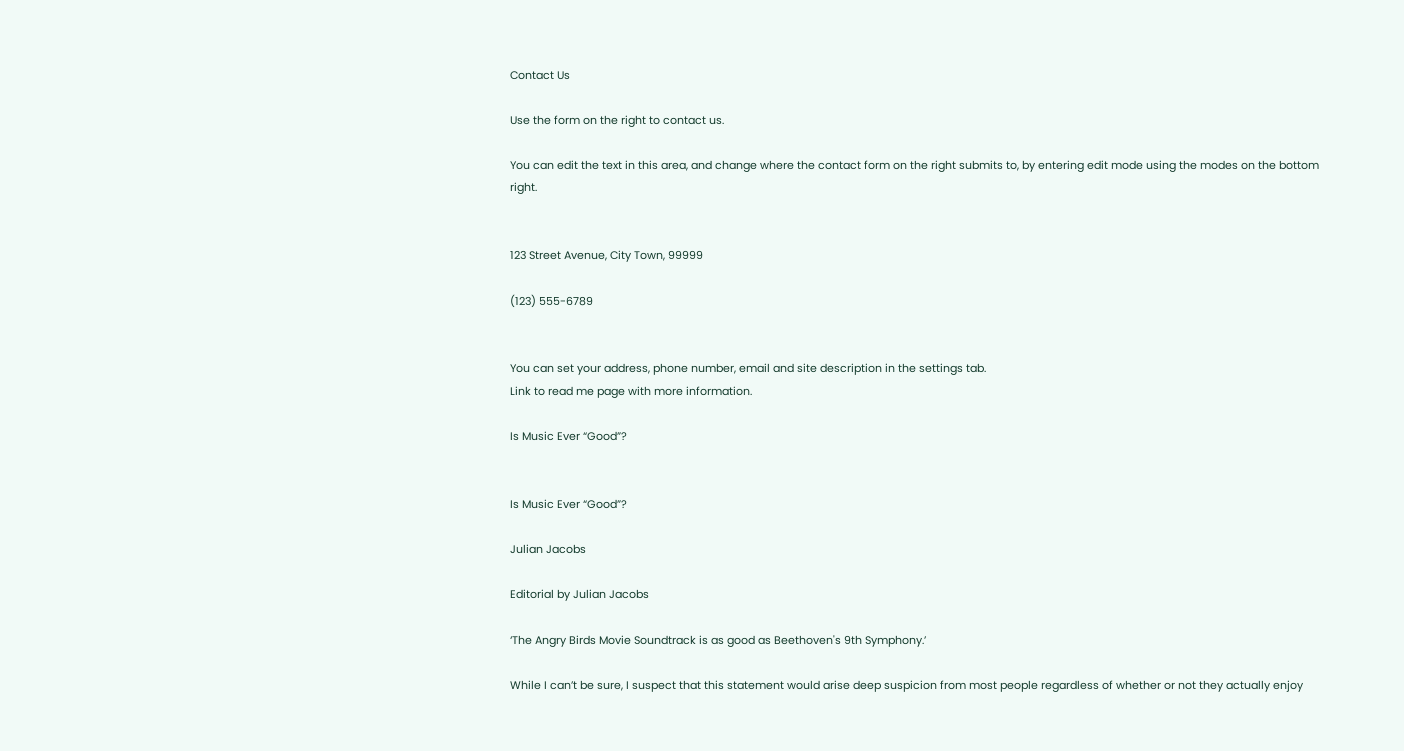Contact Us

Use the form on the right to contact us.

You can edit the text in this area, and change where the contact form on the right submits to, by entering edit mode using the modes on the bottom right.


123 Street Avenue, City Town, 99999

(123) 555-6789


You can set your address, phone number, email and site description in the settings tab.
Link to read me page with more information.

Is Music Ever “Good”?


Is Music Ever “Good”?

Julian Jacobs

Editorial by Julian Jacobs

‘The Angry Birds Movie Soundtrack is as good as Beethoven's 9th Symphony.’

While I can’t be sure, I suspect that this statement would arise deep suspicion from most people regardless of whether or not they actually enjoy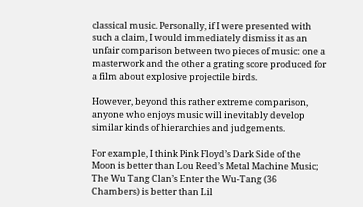classical music. Personally, if I were presented with such a claim, I would immediately dismiss it as an unfair comparison between two pieces of music: one a masterwork and the other a grating score produced for a film about explosive projectile birds.

However, beyond this rather extreme comparison, anyone who enjoys music will inevitably develop similar kinds of hierarchies and judgements.

For example, I think Pink Floyd’s Dark Side of the Moon is better than Lou Reed’s Metal Machine Music; The Wu Tang Clan’s Enter the Wu-Tang (36 Chambers) is better than Lil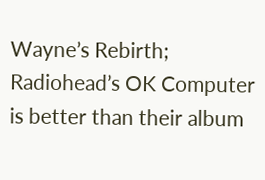Wayne’s Rebirth;  Radiohead’s OK Computer is better than their album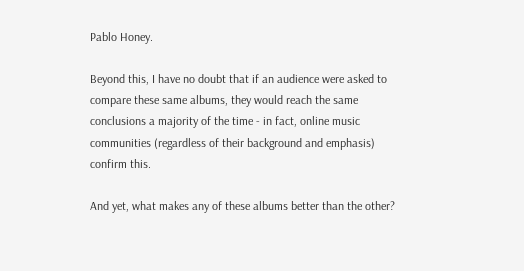Pablo Honey.

Beyond this, I have no doubt that if an audience were asked to compare these same albums, they would reach the same conclusions a majority of the time - in fact, online music communities (regardless of their background and emphasis) confirm this.

And yet, what makes any of these albums better than the other?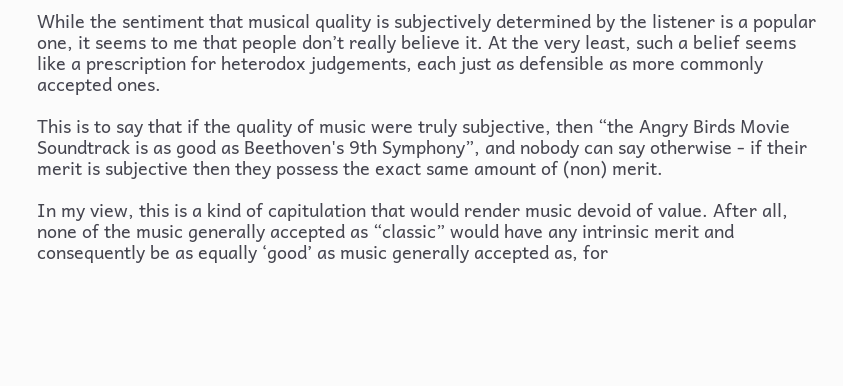While the sentiment that musical quality is subjectively determined by the listener is a popular one, it seems to me that people don’t really believe it. At the very least, such a belief seems like a prescription for heterodox judgements, each just as defensible as more commonly accepted ones.

This is to say that if the quality of music were truly subjective, then “the Angry Birds Movie Soundtrack is as good as Beethoven's 9th Symphony”, and nobody can say otherwise - if their merit is subjective then they possess the exact same amount of (non) merit.

In my view, this is a kind of capitulation that would render music devoid of value. After all, none of the music generally accepted as “classic” would have any intrinsic merit and consequently be as equally ‘good’ as music generally accepted as, for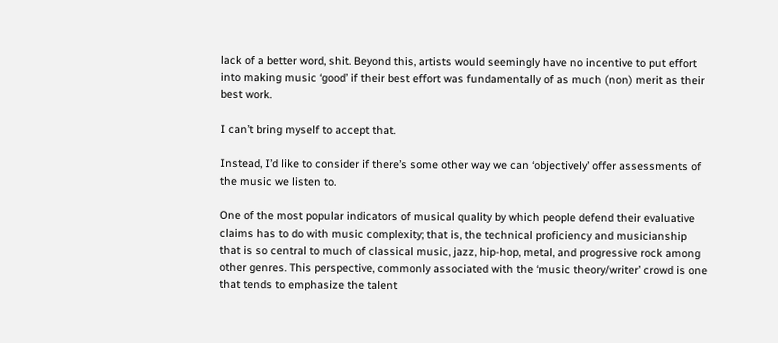lack of a better word, shit. Beyond this, artists would seemingly have no incentive to put effort into making music ‘good’ if their best effort was fundamentally of as much (non) merit as their best work.

I can’t bring myself to accept that.

Instead, I’d like to consider if there’s some other way we can ‘objectively’ offer assessments of the music we listen to.

One of the most popular indicators of musical quality by which people defend their evaluative claims has to do with music complexity; that is, the technical proficiency and musicianship that is so central to much of classical music, jazz, hip-hop, metal, and progressive rock among other genres. This perspective, commonly associated with the ‘music theory/writer’ crowd is one that tends to emphasize the talent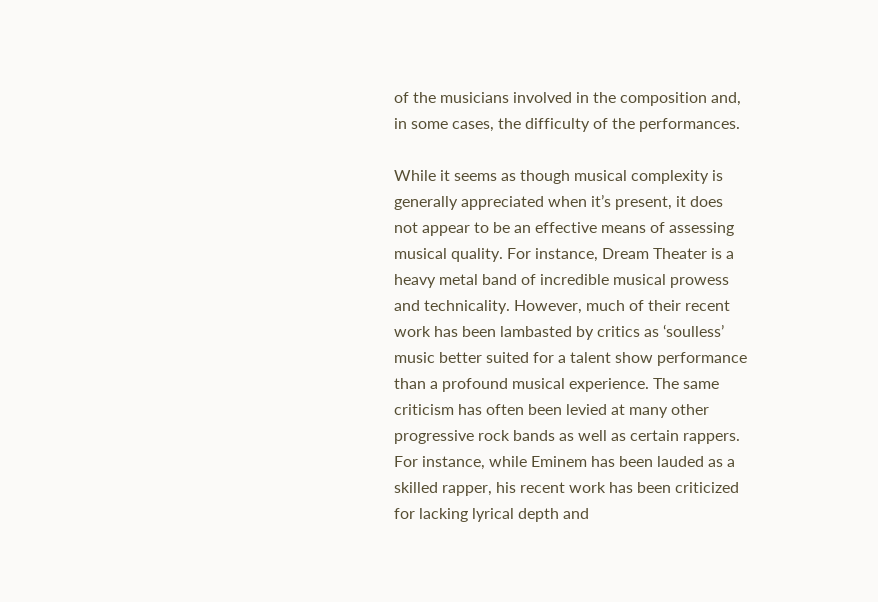of the musicians involved in the composition and, in some cases, the difficulty of the performances.

While it seems as though musical complexity is generally appreciated when it’s present, it does not appear to be an effective means of assessing musical quality. For instance, Dream Theater is a heavy metal band of incredible musical prowess and technicality. However, much of their recent work has been lambasted by critics as ‘soulless’ music better suited for a talent show performance than a profound musical experience. The same criticism has often been levied at many other progressive rock bands as well as certain rappers. For instance, while Eminem has been lauded as a skilled rapper, his recent work has been criticized for lacking lyrical depth and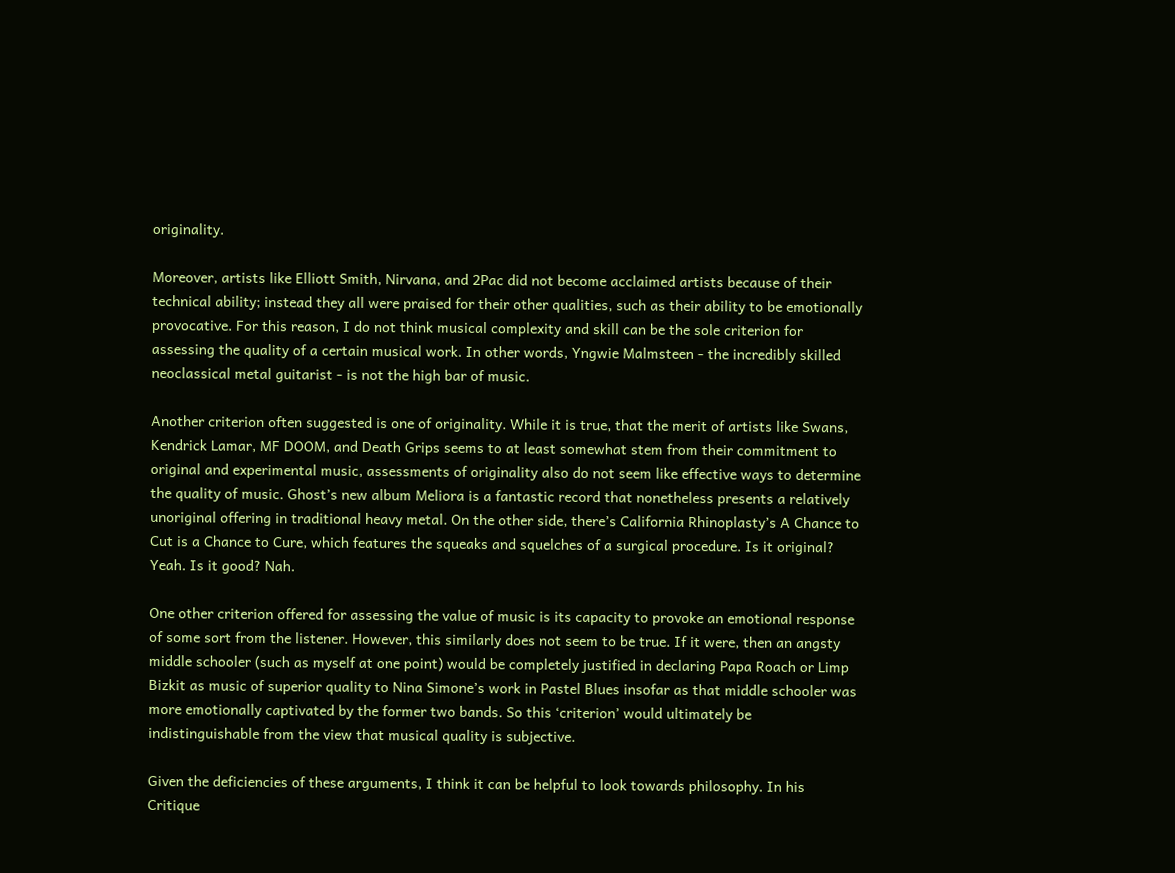originality.

Moreover, artists like Elliott Smith, Nirvana, and 2Pac did not become acclaimed artists because of their technical ability; instead they all were praised for their other qualities, such as their ability to be emotionally provocative. For this reason, I do not think musical complexity and skill can be the sole criterion for assessing the quality of a certain musical work. In other words, Yngwie Malmsteen - the incredibly skilled neoclassical metal guitarist - is not the high bar of music.

Another criterion often suggested is one of originality. While it is true, that the merit of artists like Swans, Kendrick Lamar, MF DOOM, and Death Grips seems to at least somewhat stem from their commitment to original and experimental music, assessments of originality also do not seem like effective ways to determine the quality of music. Ghost’s new album Meliora is a fantastic record that nonetheless presents a relatively unoriginal offering in traditional heavy metal. On the other side, there’s California Rhinoplasty’s A Chance to Cut is a Chance to Cure, which features the squeaks and squelches of a surgical procedure. Is it original? Yeah. Is it good? Nah.

One other criterion offered for assessing the value of music is its capacity to provoke an emotional response of some sort from the listener. However, this similarly does not seem to be true. If it were, then an angsty middle schooler (such as myself at one point) would be completely justified in declaring Papa Roach or Limp Bizkit as music of superior quality to Nina Simone’s work in Pastel Blues insofar as that middle schooler was more emotionally captivated by the former two bands. So this ‘criterion’ would ultimately be indistinguishable from the view that musical quality is subjective.

Given the deficiencies of these arguments, I think it can be helpful to look towards philosophy. In his Critique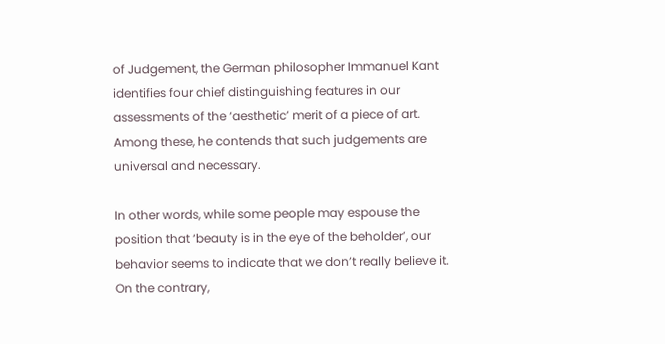of Judgement, the German philosopher Immanuel Kant identifies four chief distinguishing features in our assessments of the ‘aesthetic’ merit of a piece of art. Among these, he contends that such judgements are universal and necessary.

In other words, while some people may espouse the position that ‘beauty is in the eye of the beholder’, our behavior seems to indicate that we don’t really believe it. On the contrary,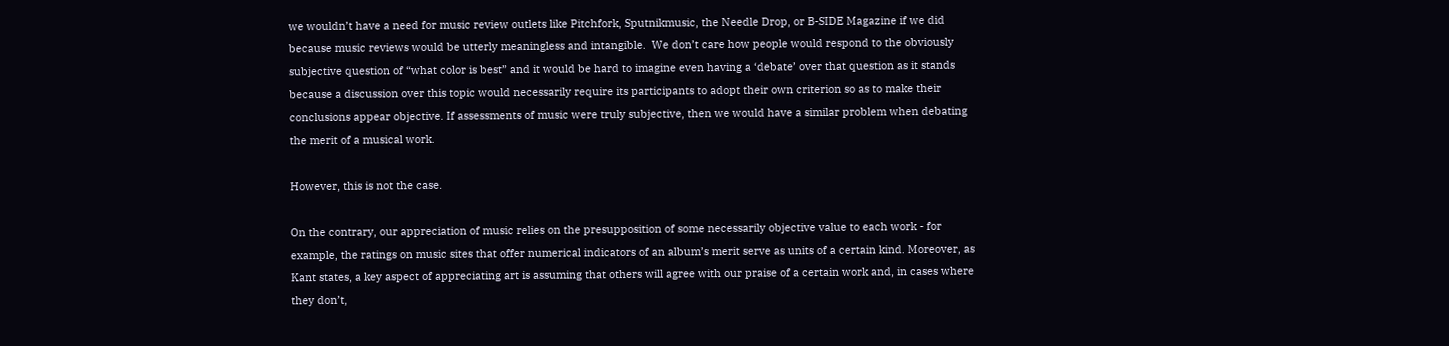we wouldn’t have a need for music review outlets like Pitchfork, Sputnikmusic, the Needle Drop, or B-SIDE Magazine if we did because music reviews would be utterly meaningless and intangible.  We don’t care how people would respond to the obviously subjective question of “what color is best” and it would be hard to imagine even having a ‘debate’ over that question as it stands because a discussion over this topic would necessarily require its participants to adopt their own criterion so as to make their conclusions appear objective. If assessments of music were truly subjective, then we would have a similar problem when debating the merit of a musical work.

However, this is not the case.

On the contrary, our appreciation of music relies on the presupposition of some necessarily objective value to each work - for example, the ratings on music sites that offer numerical indicators of an album’s merit serve as units of a certain kind. Moreover, as Kant states, a key aspect of appreciating art is assuming that others will agree with our praise of a certain work and, in cases where they don’t,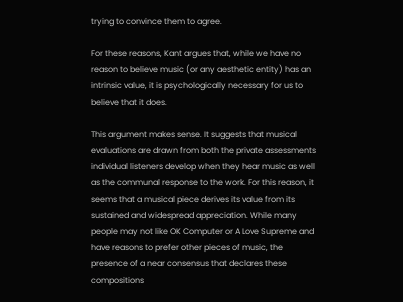trying to convince them to agree.

For these reasons, Kant argues that, while we have no reason to believe music (or any aesthetic entity) has an intrinsic value, it is psychologically necessary for us to believe that it does.

This argument makes sense. It suggests that musical evaluations are drawn from both the private assessments individual listeners develop when they hear music as well as the communal response to the work. For this reason, it seems that a musical piece derives its value from its sustained and widespread appreciation. While many people may not like OK Computer or A Love Supreme and have reasons to prefer other pieces of music, the presence of a near consensus that declares these compositions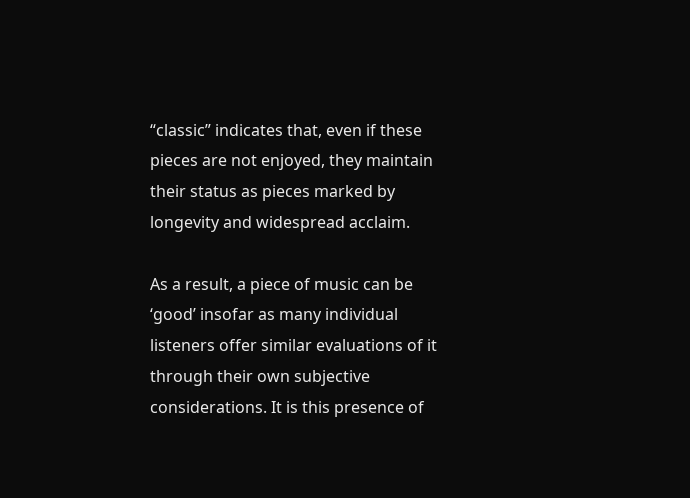“classic” indicates that, even if these pieces are not enjoyed, they maintain their status as pieces marked by longevity and widespread acclaim.

As a result, a piece of music can be ‘good’ insofar as many individual listeners offer similar evaluations of it through their own subjective considerations. It is this presence of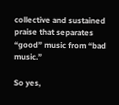collective and sustained praise that separates “good” music from “bad music.”

So yes,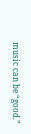music can be “good.”